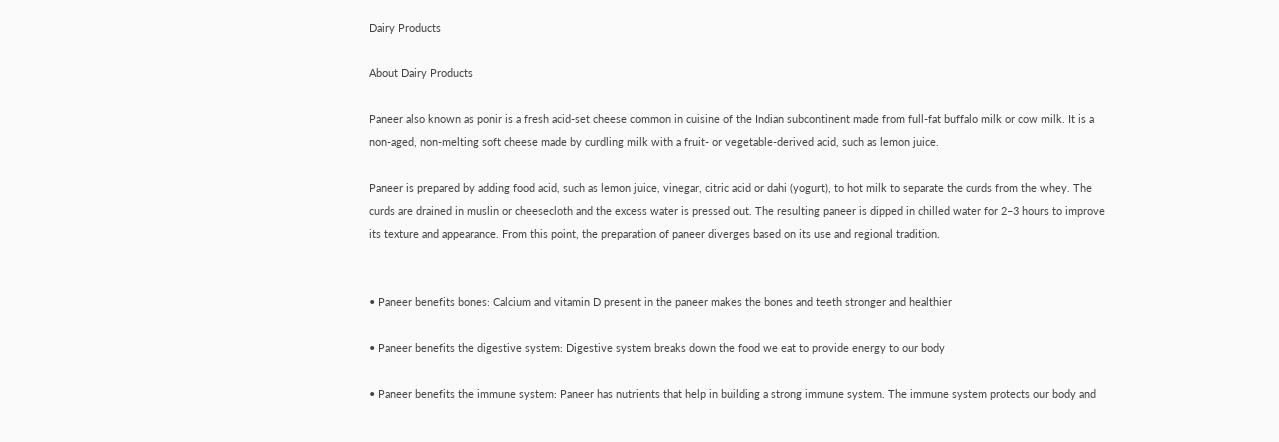Dairy Products

About Dairy Products

Paneer also known as ponir is a fresh acid-set cheese common in cuisine of the Indian subcontinent made from full-fat buffalo milk or cow milk. It is a non-aged, non-melting soft cheese made by curdling milk with a fruit- or vegetable-derived acid, such as lemon juice.

Paneer is prepared by adding food acid, such as lemon juice, vinegar, citric acid or dahi (yogurt), to hot milk to separate the curds from the whey. The curds are drained in muslin or cheesecloth and the excess water is pressed out. The resulting paneer is dipped in chilled water for 2–3 hours to improve its texture and appearance. From this point, the preparation of paneer diverges based on its use and regional tradition.


• Paneer benefits bones: Calcium and vitamin D present in the paneer makes the bones and teeth stronger and healthier

• Paneer benefits the digestive system: Digestive system breaks down the food we eat to provide energy to our body

• Paneer benefits the immune system: Paneer has nutrients that help in building a strong immune system. The immune system protects our body and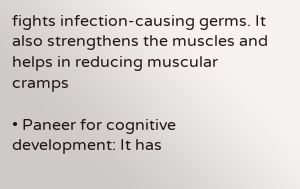fights infection-causing germs. It also strengthens the muscles and helps in reducing muscular cramps

• Paneer for cognitive development: It has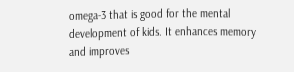omega-3 that is good for the mental development of kids. It enhances memory and improves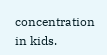concentration in kids.